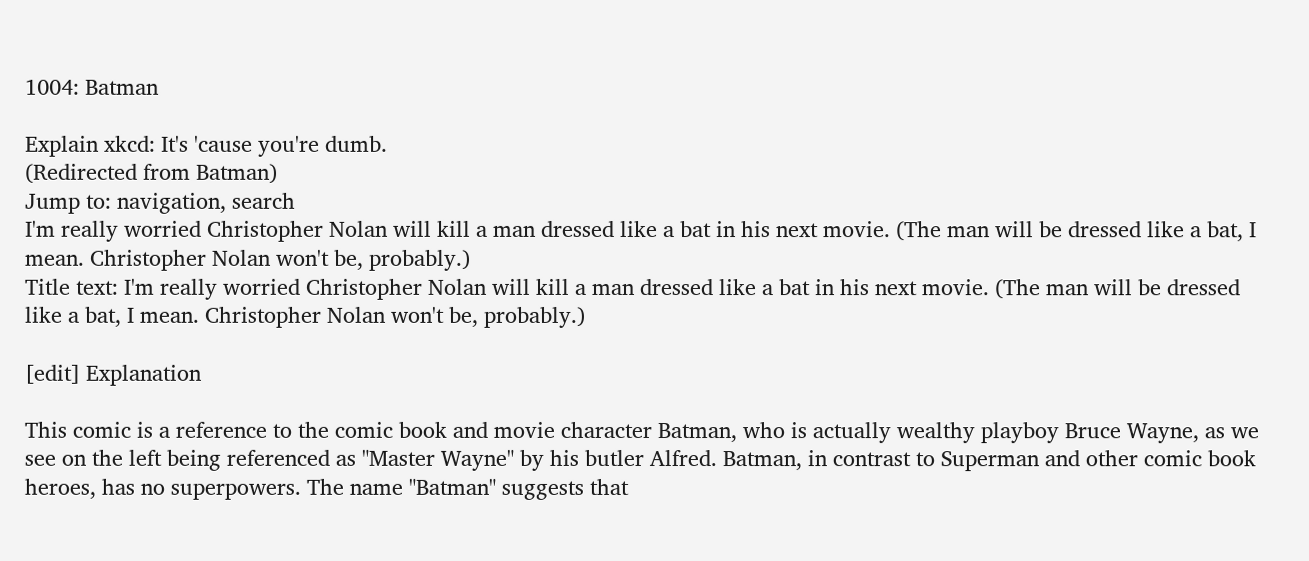1004: Batman

Explain xkcd: It's 'cause you're dumb.
(Redirected from Batman)
Jump to: navigation, search
I'm really worried Christopher Nolan will kill a man dressed like a bat in his next movie. (The man will be dressed like a bat, I mean. Christopher Nolan won't be, probably.)
Title text: I'm really worried Christopher Nolan will kill a man dressed like a bat in his next movie. (The man will be dressed like a bat, I mean. Christopher Nolan won't be, probably.)

[edit] Explanation

This comic is a reference to the comic book and movie character Batman, who is actually wealthy playboy Bruce Wayne, as we see on the left being referenced as "Master Wayne" by his butler Alfred. Batman, in contrast to Superman and other comic book heroes, has no superpowers. The name "Batman" suggests that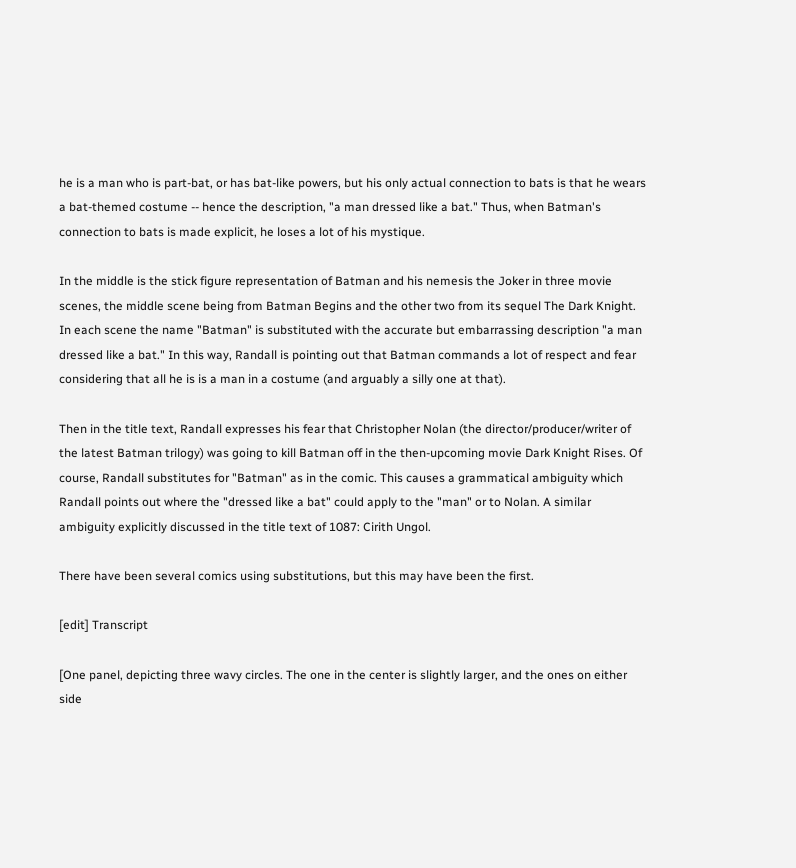he is a man who is part-bat, or has bat-like powers, but his only actual connection to bats is that he wears a bat-themed costume -- hence the description, "a man dressed like a bat." Thus, when Batman's connection to bats is made explicit, he loses a lot of his mystique.

In the middle is the stick figure representation of Batman and his nemesis the Joker in three movie scenes, the middle scene being from Batman Begins and the other two from its sequel The Dark Knight. In each scene the name "Batman" is substituted with the accurate but embarrassing description "a man dressed like a bat." In this way, Randall is pointing out that Batman commands a lot of respect and fear considering that all he is is a man in a costume (and arguably a silly one at that).

Then in the title text, Randall expresses his fear that Christopher Nolan (the director/producer/writer of the latest Batman trilogy) was going to kill Batman off in the then-upcoming movie Dark Knight Rises. Of course, Randall substitutes for "Batman" as in the comic. This causes a grammatical ambiguity which Randall points out where the "dressed like a bat" could apply to the "man" or to Nolan. A similar ambiguity explicitly discussed in the title text of 1087: Cirith Ungol.

There have been several comics using substitutions, but this may have been the first.

[edit] Transcript

[One panel, depicting three wavy circles. The one in the center is slightly larger, and the ones on either side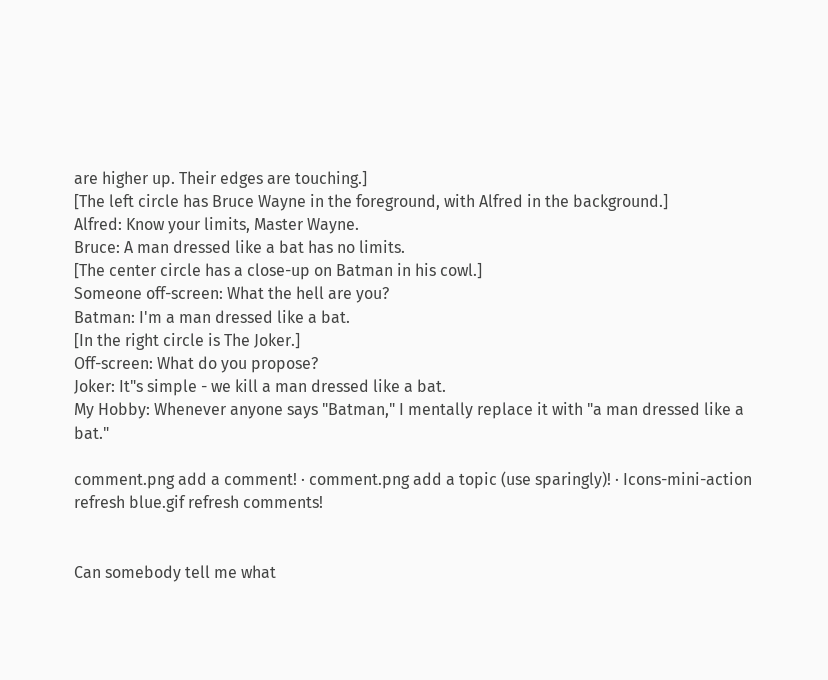are higher up. Their edges are touching.]
[The left circle has Bruce Wayne in the foreground, with Alfred in the background.]
Alfred: Know your limits, Master Wayne.
Bruce: A man dressed like a bat has no limits.
[The center circle has a close-up on Batman in his cowl.]
Someone off-screen: What the hell are you?
Batman: I'm a man dressed like a bat.
[In the right circle is The Joker.]
Off-screen: What do you propose?
Joker: It"s simple - we kill a man dressed like a bat.
My Hobby: Whenever anyone says "Batman," I mentally replace it with "a man dressed like a bat."

comment.png add a comment! ⋅ comment.png add a topic (use sparingly)! ⋅ Icons-mini-action refresh blue.gif refresh comments!


Can somebody tell me what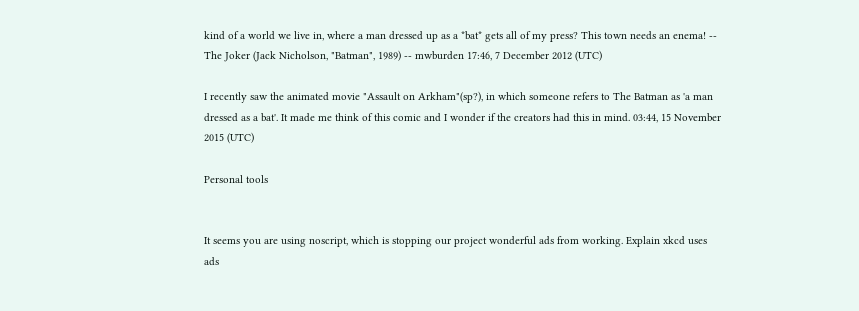kind of a world we live in, where a man dressed up as a *bat* gets all of my press? This town needs an enema! -- The Joker (Jack Nicholson, "Batman", 1989) -- mwburden 17:46, 7 December 2012 (UTC)

I recently saw the animated movie "Assault on Arkham"(sp?), in which someone refers to The Batman as 'a man dressed as a bat'. It made me think of this comic and I wonder if the creators had this in mind. 03:44, 15 November 2015 (UTC)

Personal tools


It seems you are using noscript, which is stopping our project wonderful ads from working. Explain xkcd uses ads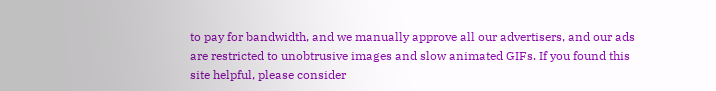to pay for bandwidth, and we manually approve all our advertisers, and our ads are restricted to unobtrusive images and slow animated GIFs. If you found this site helpful, please consider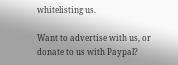whitelisting us.

Want to advertise with us, or donate to us with Paypal?